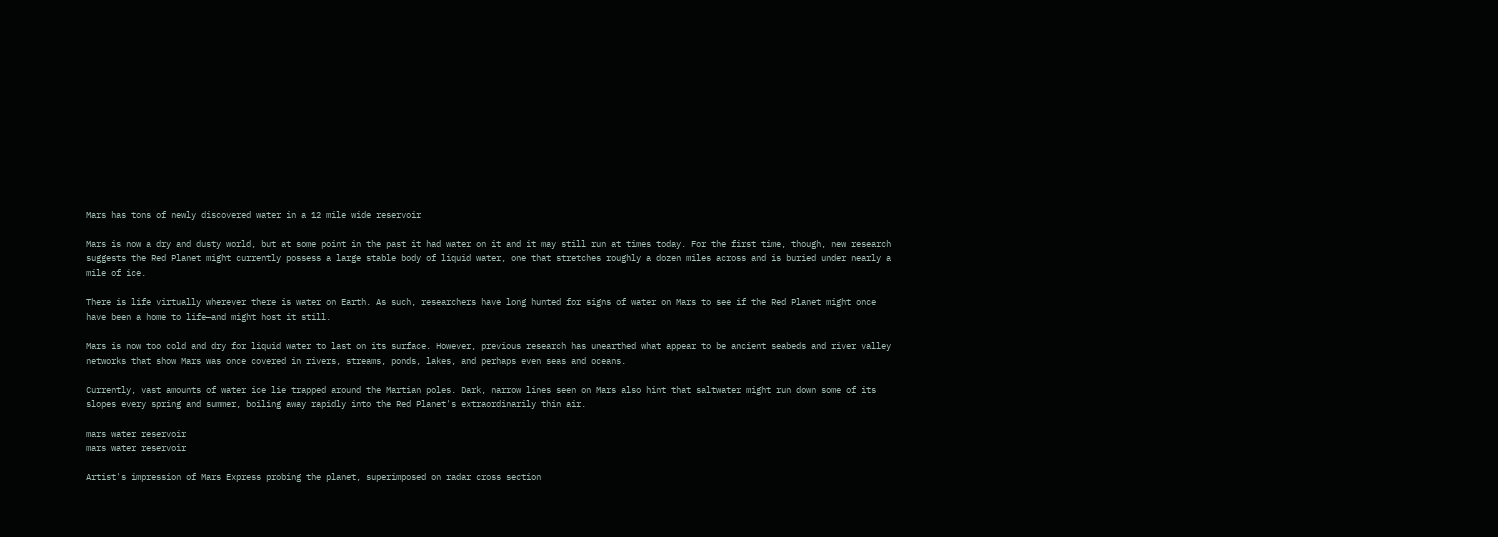Mars has tons of newly discovered water in a 12 mile wide reservoir

Mars is now a dry and dusty world, but at some point in the past it had water on it and it may still run at times today. For the first time, though, new research suggests the Red Planet might currently possess a large stable body of liquid water, one that stretches roughly a dozen miles across and is buried under nearly a mile of ice.

There is life virtually wherever there is water on Earth. As such, researchers have long hunted for signs of water on Mars to see if the Red Planet might once have been a home to life—and might host it still.

Mars is now too cold and dry for liquid water to last on its surface. However, previous research has unearthed what appear to be ancient seabeds and river valley networks that show Mars was once covered in rivers, streams, ponds, lakes, and perhaps even seas and oceans.

Currently, vast amounts of water ice lie trapped around the Martian poles. Dark, narrow lines seen on Mars also hint that saltwater might run down some of its slopes every spring and summer, boiling away rapidly into the Red Planet's extraordinarily thin air.

mars water reservoir
mars water reservoir

Artist's impression of Mars Express probing the planet, superimposed on radar cross section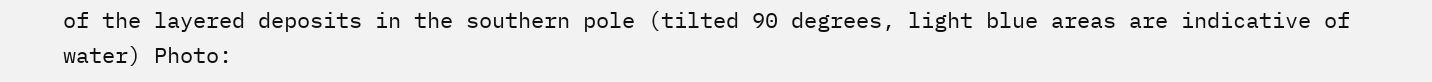of the layered deposits in the southern pole (tilted 90 degrees, light blue areas are indicative of water) Photo: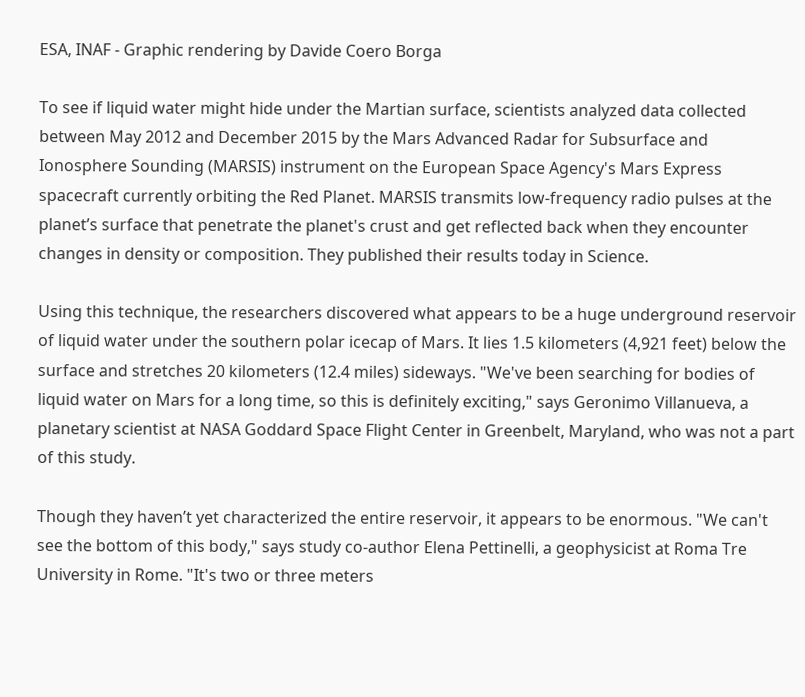ESA, INAF - Graphic rendering by Davide Coero Borga

To see if liquid water might hide under the Martian surface, scientists analyzed data collected between May 2012 and December 2015 by the Mars Advanced Radar for Subsurface and Ionosphere Sounding (MARSIS) instrument on the European Space Agency's Mars Express spacecraft currently orbiting the Red Planet. MARSIS transmits low-frequency radio pulses at the planet’s surface that penetrate the planet's crust and get reflected back when they encounter changes in density or composition. They published their results today in Science.

Using this technique, the researchers discovered what appears to be a huge underground reservoir of liquid water under the southern polar icecap of Mars. It lies 1.5 kilometers (4,921 feet) below the surface and stretches 20 kilometers (12.4 miles) sideways. "We've been searching for bodies of liquid water on Mars for a long time, so this is definitely exciting," says Geronimo Villanueva, a planetary scientist at NASA Goddard Space Flight Center in Greenbelt, Maryland, who was not a part of this study.

Though they haven’t yet characterized the entire reservoir, it appears to be enormous. "We can't see the bottom of this body," says study co-author Elena Pettinelli, a geophysicist at Roma Tre University in Rome. "It's two or three meters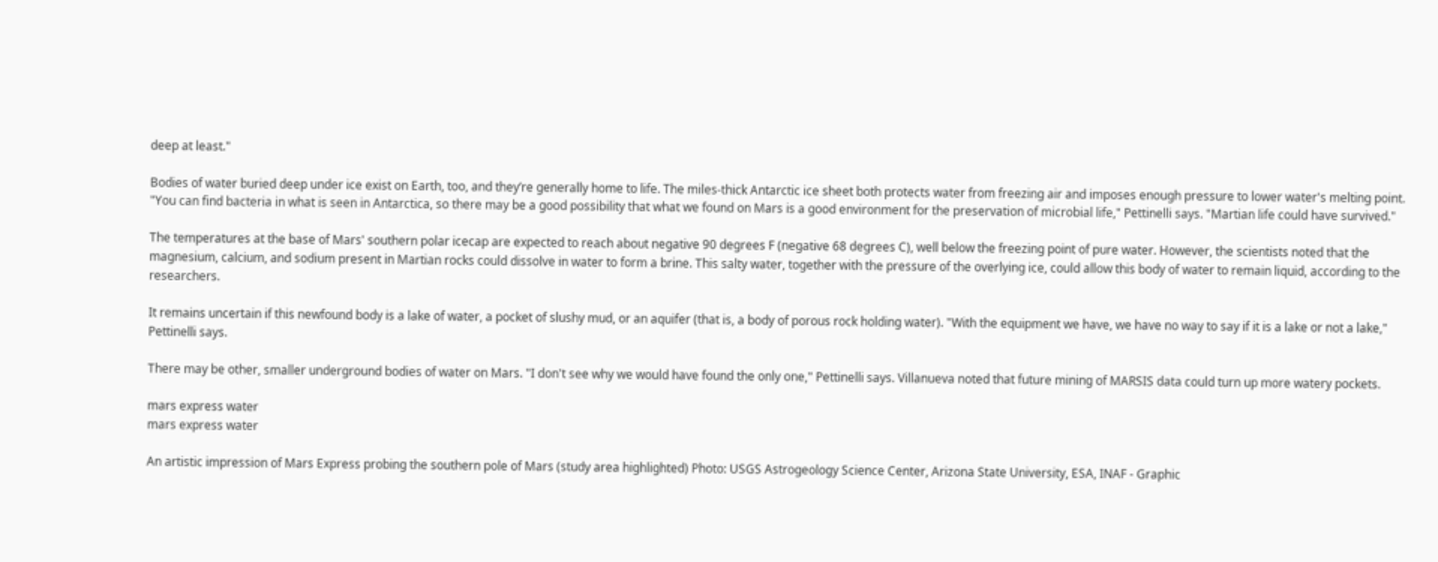deep at least."

Bodies of water buried deep under ice exist on Earth, too, and they’re generally home to life. The miles-thick Antarctic ice sheet both protects water from freezing air and imposes enough pressure to lower water's melting point. "You can find bacteria in what is seen in Antarctica, so there may be a good possibility that what we found on Mars is a good environment for the preservation of microbial life," Pettinelli says. "Martian life could have survived."

The temperatures at the base of Mars' southern polar icecap are expected to reach about negative 90 degrees F (negative 68 degrees C), well below the freezing point of pure water. However, the scientists noted that the magnesium, calcium, and sodium present in Martian rocks could dissolve in water to form a brine. This salty water, together with the pressure of the overlying ice, could allow this body of water to remain liquid, according to the researchers.

It remains uncertain if this newfound body is a lake of water, a pocket of slushy mud, or an aquifer (that is, a body of porous rock holding water). "With the equipment we have, we have no way to say if it is a lake or not a lake," Pettinelli says.

There may be other, smaller underground bodies of water on Mars. "I don't see why we would have found the only one," Pettinelli says. Villanueva noted that future mining of MARSIS data could turn up more watery pockets.

mars express water
mars express water

An artistic impression of Mars Express probing the southern pole of Mars (study area highlighted) Photo: USGS Astrogeology Science Center, Arizona State University, ESA, INAF - Graphic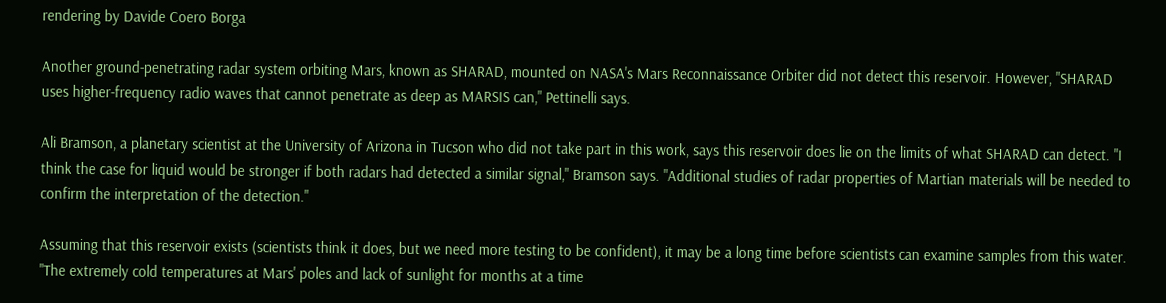rendering by Davide Coero Borga

Another ground-penetrating radar system orbiting Mars, known as SHARAD, mounted on NASA's Mars Reconnaissance Orbiter did not detect this reservoir. However, "SHARAD uses higher-frequency radio waves that cannot penetrate as deep as MARSIS can," Pettinelli says.

Ali Bramson, a planetary scientist at the University of Arizona in Tucson who did not take part in this work, says this reservoir does lie on the limits of what SHARAD can detect. "I think the case for liquid would be stronger if both radars had detected a similar signal," Bramson says. "Additional studies of radar properties of Martian materials will be needed to confirm the interpretation of the detection."

Assuming that this reservoir exists (scientists think it does, but we need more testing to be confident), it may be a long time before scientists can examine samples from this water. "The extremely cold temperatures at Mars' poles and lack of sunlight for months at a time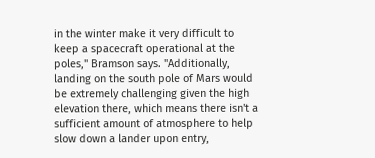in the winter make it very difficult to keep a spacecraft operational at the poles," Bramson says. "Additionally, landing on the south pole of Mars would be extremely challenging given the high elevation there, which means there isn't a sufficient amount of atmosphere to help slow down a lander upon entry,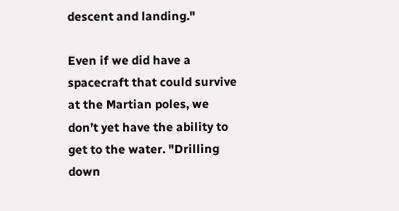descent and landing."

Even if we did have a spacecraft that could survive at the Martian poles, we don’t yet have the ability to get to the water. "Drilling down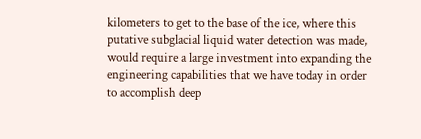kilometers to get to the base of the ice, where this putative subglacial liquid water detection was made, would require a large investment into expanding the engineering capabilities that we have today in order to accomplish deep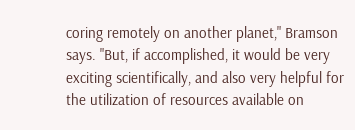coring remotely on another planet," Bramson says. "But, if accomplished, it would be very exciting scientifically, and also very helpful for the utilization of resources available on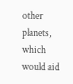other planets, which would aid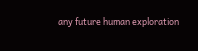any future human exploration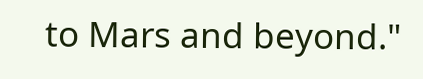to Mars and beyond."